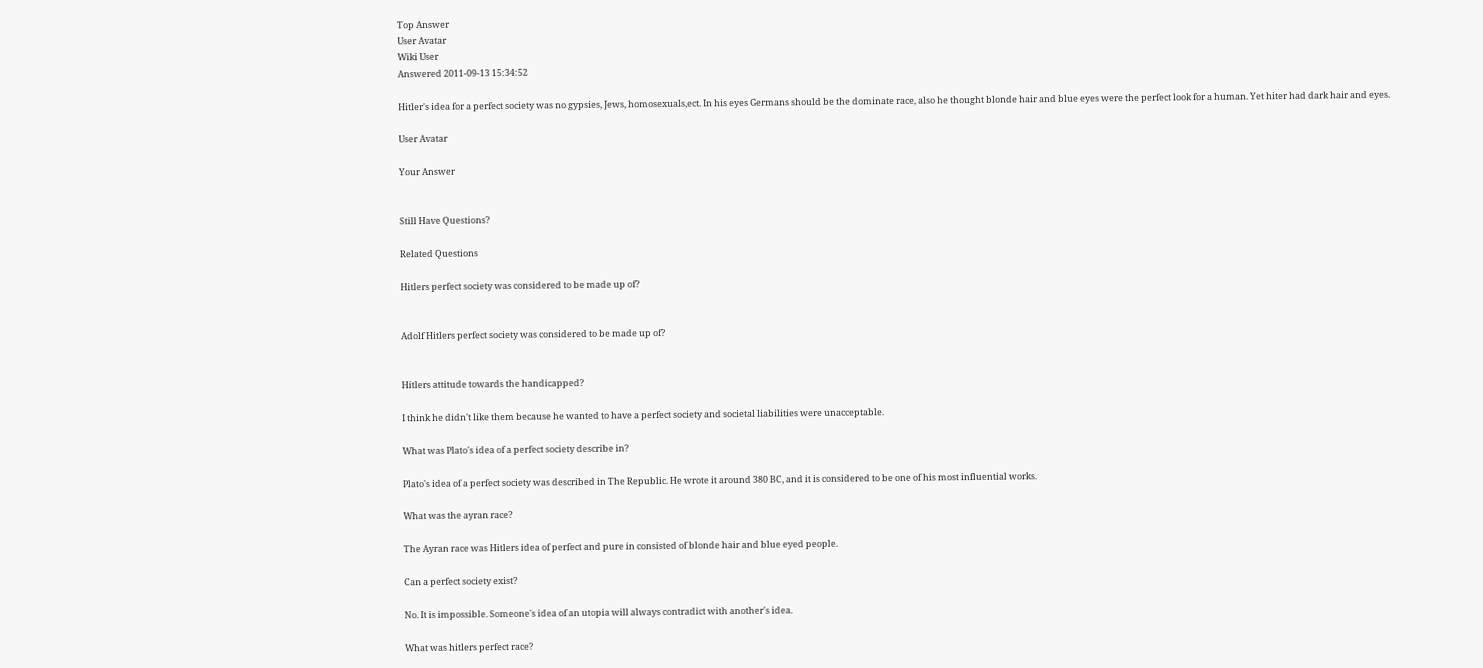Top Answer
User Avatar
Wiki User
Answered 2011-09-13 15:34:52

Hitler's idea for a perfect society was no gypsies, Jews, homosexuals,ect. In his eyes Germans should be the dominate race, also he thought blonde hair and blue eyes were the perfect look for a human. Yet hiter had dark hair and eyes.

User Avatar

Your Answer


Still Have Questions?

Related Questions

Hitlers perfect society was considered to be made up of?


Adolf Hitlers perfect society was considered to be made up of?


Hitlers attitude towards the handicapped?

I think he didn't like them because he wanted to have a perfect society and societal liabilities were unacceptable.

What was Plato's idea of a perfect society describe in?

Plato's idea of a perfect society was described in The Republic. He wrote it around 380 BC, and it is considered to be one of his most influential works.

What was the ayran race?

The Ayran race was Hitlers idea of perfect and pure in consisted of blonde hair and blue eyed people.

Can a perfect society exist?

No. It is impossible. Someone's idea of an utopia will always contradict with another's idea.

What was hitlers perfect race?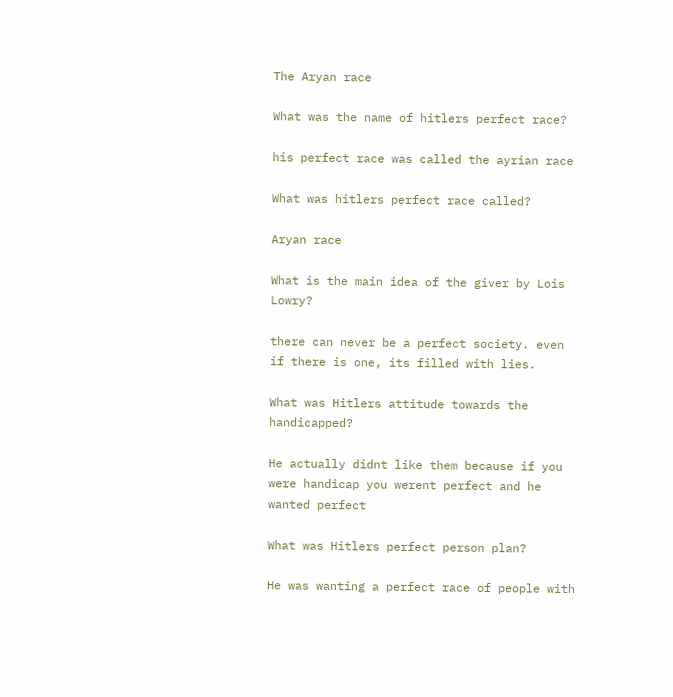The Aryan race

What was the name of hitlers perfect race?

his perfect race was called the ayrian race

What was hitlers perfect race called?

Aryan race

What is the main idea of the giver by Lois Lowry?

there can never be a perfect society. even if there is one, its filled with lies.

What was Hitlers attitude towards the handicapped?

He actually didnt like them because if you were handicap you werent perfect and he wanted perfect

What was Hitlers perfect person plan?

He was wanting a perfect race of people with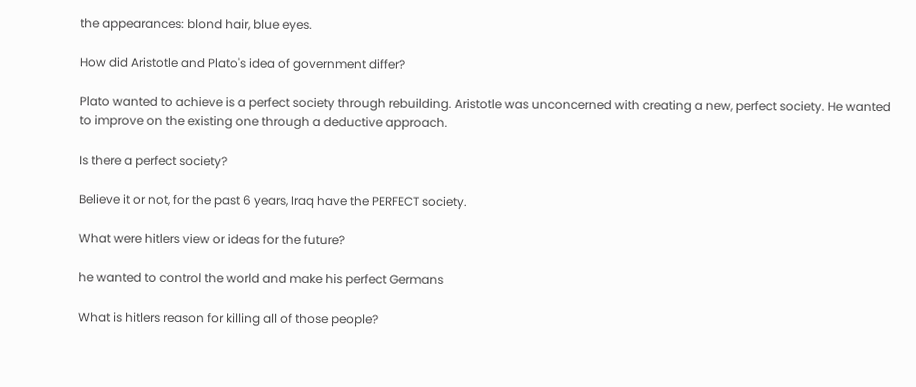the appearances: blond hair, blue eyes.

How did Aristotle and Plato's idea of government differ?

Plato wanted to achieve is a perfect society through rebuilding. Aristotle was unconcerned with creating a new, perfect society. He wanted to improve on the existing one through a deductive approach.

Is there a perfect society?

Believe it or not, for the past 6 years, Iraq have the PERFECT society.

What were hitlers view or ideas for the future?

he wanted to control the world and make his perfect Germans

What is hitlers reason for killing all of those people?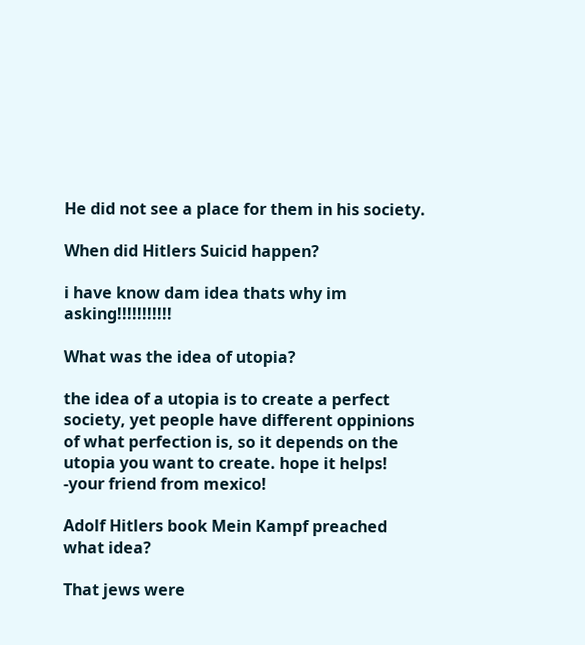He did not see a place for them in his society.

When did Hitlers Suicid happen?

i have know dam idea thats why im asking!!!!!!!!!!!

What was the idea of utopia?

the idea of a utopia is to create a perfect society, yet people have different oppinions of what perfection is, so it depends on the utopia you want to create. hope it helps! -your friend from mexico!

Adolf Hitlers book Mein Kampf preached what idea?

That jews were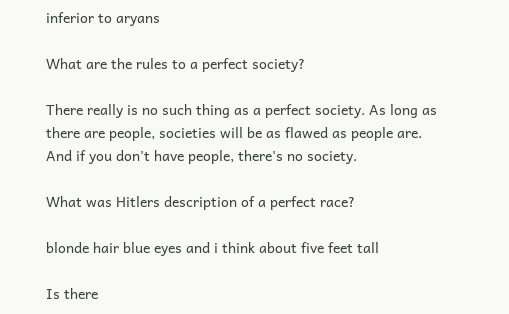inferior to aryans

What are the rules to a perfect society?

There really is no such thing as a perfect society. As long as there are people, societies will be as flawed as people are. And if you don't have people, there's no society.

What was Hitlers description of a perfect race?

blonde hair blue eyes and i think about five feet tall

Is there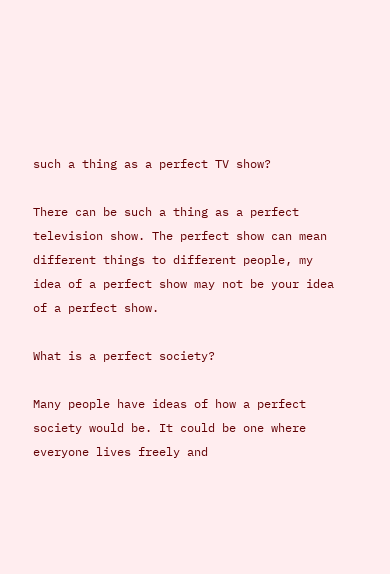such a thing as a perfect TV show?

There can be such a thing as a perfect television show. The perfect show can mean different things to different people, my idea of a perfect show may not be your idea of a perfect show.

What is a perfect society?

Many people have ideas of how a perfect society would be. It could be one where everyone lives freely and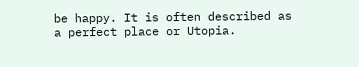be happy. It is often described as a perfect place or Utopia.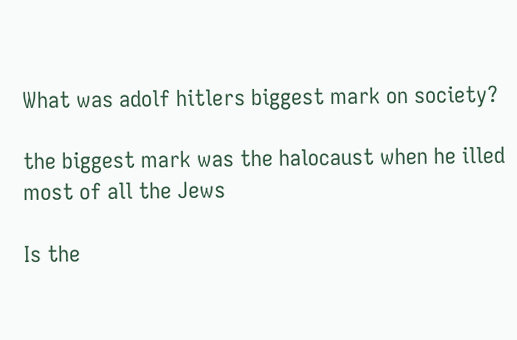What was adolf hitlers biggest mark on society?

the biggest mark was the halocaust when he illed most of all the Jews

Is the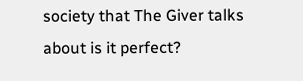society that The Giver talks about is it perfect?